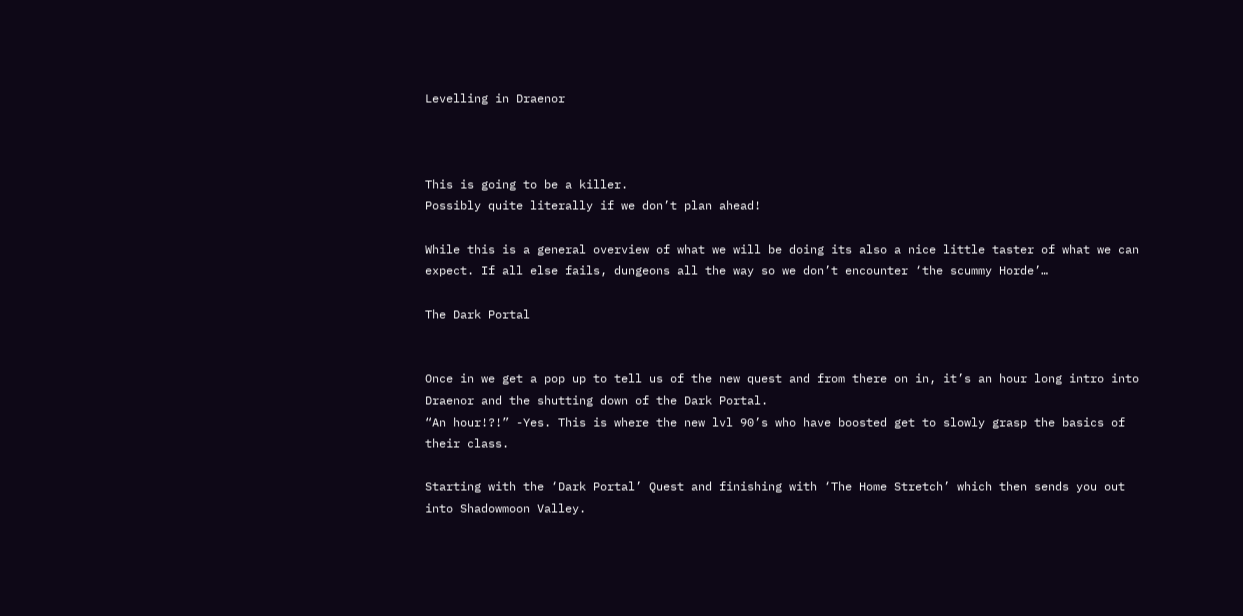Levelling in Draenor



This is going to be a killer.
Possibly quite literally if we don’t plan ahead!

While this is a general overview of what we will be doing its also a nice little taster of what we can expect. If all else fails, dungeons all the way so we don’t encounter ‘the scummy Horde’…

The Dark Portal


Once in we get a pop up to tell us of the new quest and from there on in, it’s an hour long intro into Draenor and the shutting down of the Dark Portal.
“An hour!?!” -Yes. This is where the new lvl 90’s who have boosted get to slowly grasp the basics of their class.

Starting with the ‘Dark Portal’ Quest and finishing with ‘The Home Stretch’ which then sends you out into Shadowmoon Valley.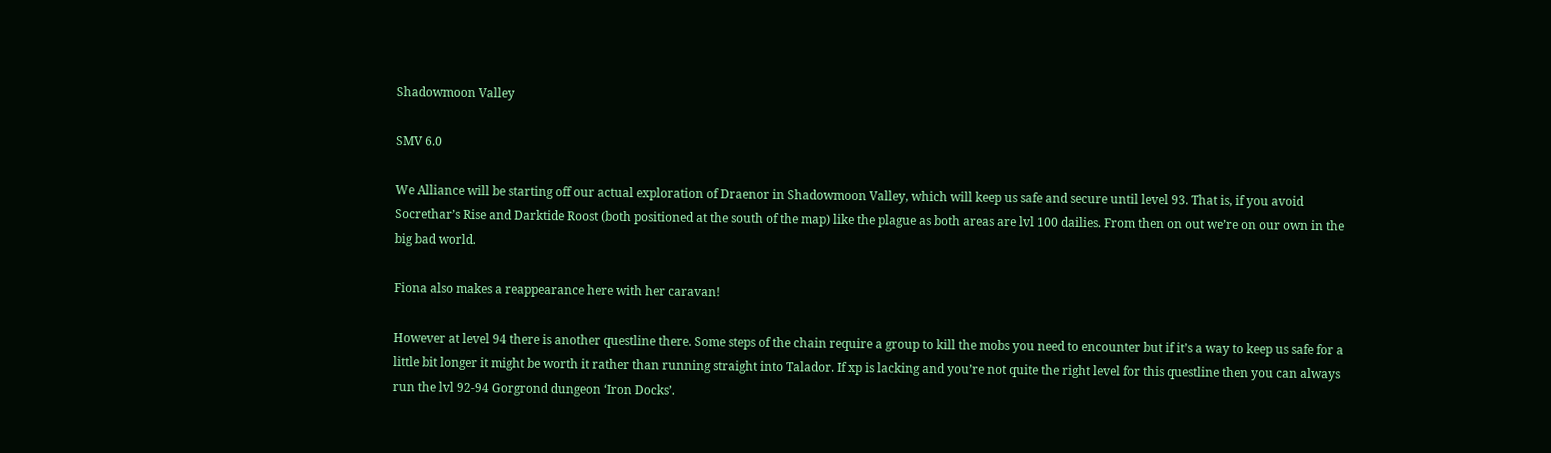Shadowmoon Valley

SMV 6.0

We Alliance will be starting off our actual exploration of Draenor in Shadowmoon Valley, which will keep us safe and secure until level 93. That is, if you avoid Socrethar’s Rise and Darktide Roost (both positioned at the south of the map) like the plague as both areas are lvl 100 dailies. From then on out we’re on our own in the big bad world.

Fiona also makes a reappearance here with her caravan!

However at level 94 there is another questline there. Some steps of the chain require a group to kill the mobs you need to encounter but if it’s a way to keep us safe for a little bit longer it might be worth it rather than running straight into Talador. If xp is lacking and you’re not quite the right level for this questline then you can always run the lvl 92-94 Gorgrond dungeon ‘Iron Docks’.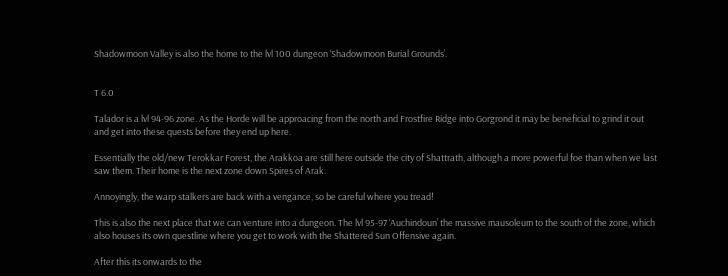Shadowmoon Valley is also the home to the lvl 100 dungeon ‘Shadowmoon Burial Grounds’.


T 6.0

Talador is a lvl 94-96 zone. As the Horde will be approacing from the north and Frostfire Ridge into Gorgrond it may be beneficial to grind it out and get into these quests before they end up here.

Essentially the old/new Terokkar Forest, the Arakkoa are still here outside the city of Shattrath, although a more powerful foe than when we last saw them. Their home is the next zone down Spires of Arak.

Annoyingly, the warp stalkers are back with a vengance, so be careful where you tread!

This is also the next place that we can venture into a dungeon. The lvl 95-97 ‘Auchindoun’ the massive mausoleum to the south of the zone, which also houses its own questline where you get to work with the Shattered Sun Offensive again.

After this its onwards to the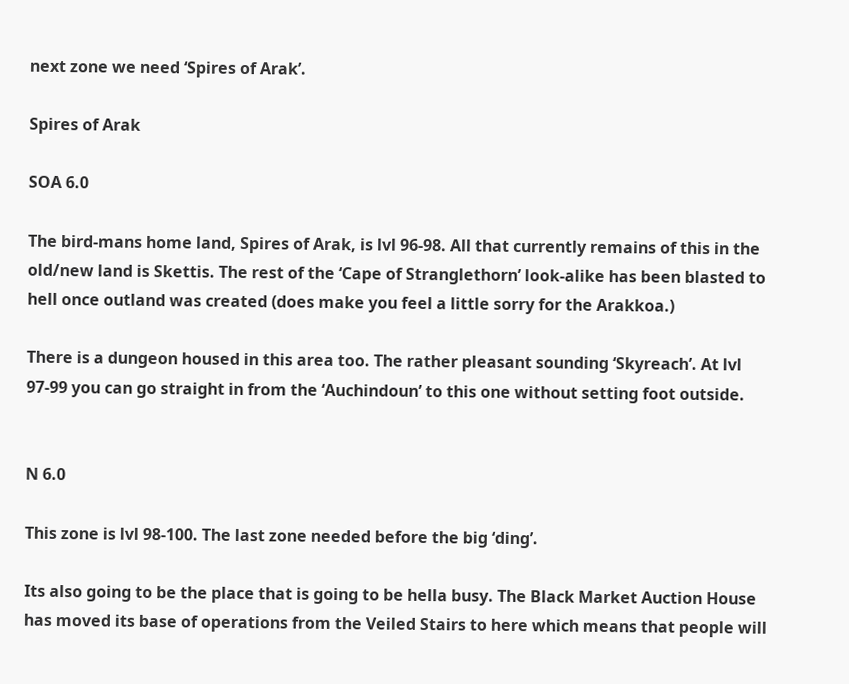next zone we need ‘Spires of Arak’.

Spires of Arak

SOA 6.0

The bird-mans home land, Spires of Arak, is lvl 96-98. All that currently remains of this in the old/new land is Skettis. The rest of the ‘Cape of Stranglethorn’ look-alike has been blasted to hell once outland was created (does make you feel a little sorry for the Arakkoa.)

There is a dungeon housed in this area too. The rather pleasant sounding ‘Skyreach’. At lvl 97-99 you can go straight in from the ‘Auchindoun’ to this one without setting foot outside.


N 6.0

This zone is lvl 98-100. The last zone needed before the big ‘ding’.

Its also going to be the place that is going to be hella busy. The Black Market Auction House has moved its base of operations from the Veiled Stairs to here which means that people will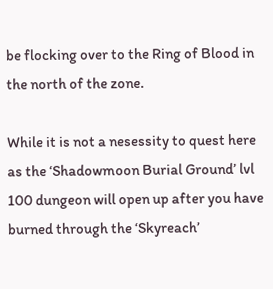be flocking over to the Ring of Blood in the north of the zone.

While it is not a nesessity to quest here as the ‘Shadowmoon Burial Ground’ lvl 100 dungeon will open up after you have burned through the ‘Skyreach’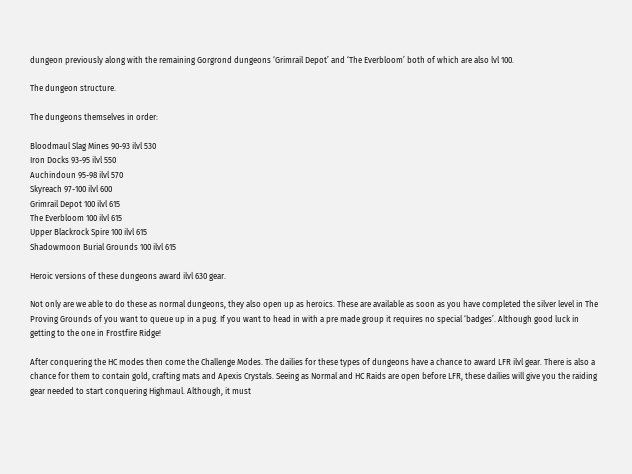dungeon previously along with the remaining Gorgrond dungeons ‘Grimrail Depot’ and ‘The Everbloom’ both of which are also lvl 100.

The dungeon structure.

The dungeons themselves in order:

Bloodmaul Slag Mines 90-93 ilvl 530
Iron Docks 93-95 ilvl 550
Auchindoun 95-98 ilvl 570
Skyreach 97-100 ilvl 600
Grimrail Depot 100 ilvl 615
The Everbloom 100 ilvl 615
Upper Blackrock Spire 100 ilvl 615
Shadowmoon Burial Grounds 100 ilvl 615

Heroic versions of these dungeons award ilvl 630 gear.

Not only are we able to do these as normal dungeons, they also open up as heroics. These are available as soon as you have completed the silver level in The Proving Grounds of you want to queue up in a pug. If you want to head in with a pre made group it requires no special ‘badges’. Although good luck in getting to the one in Frostfire Ridge!

After conquering the HC modes then come the Challenge Modes. The dailies for these types of dungeons have a chance to award LFR ilvl gear. There is also a chance for them to contain gold, crafting mats and Apexis Crystals. Seeing as Normal and HC Raids are open before LFR, these dailies will give you the raiding gear needed to start conquering Highmaul. Although, it must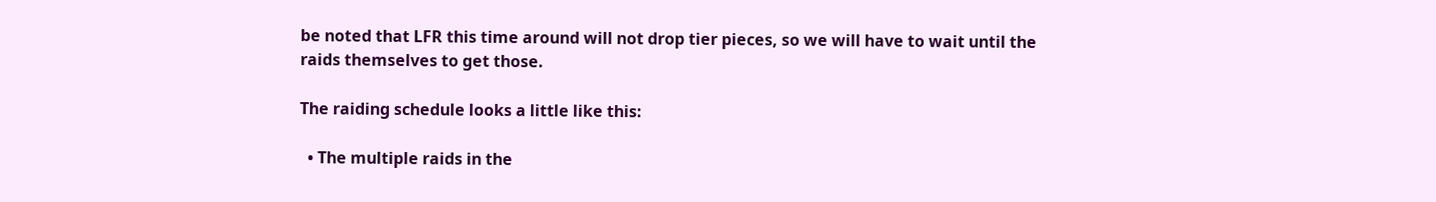be noted that LFR this time around will not drop tier pieces, so we will have to wait until the raids themselves to get those.

The raiding schedule looks a little like this:

  • The multiple raids in the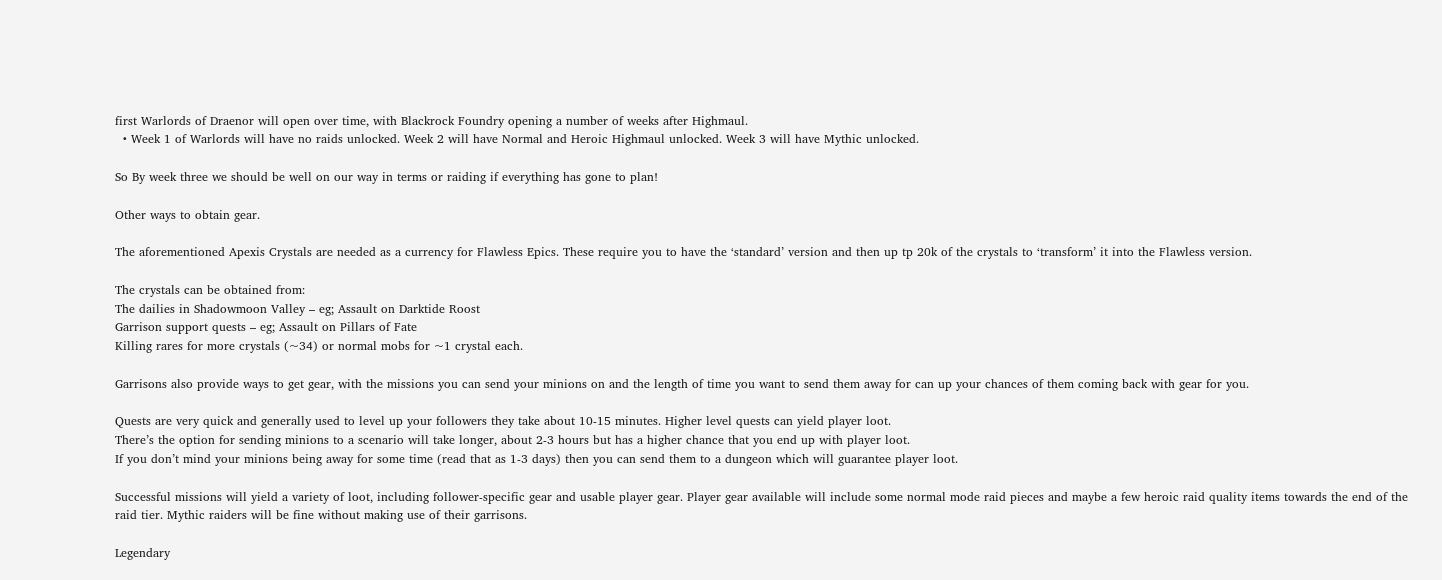first Warlords of Draenor will open over time, with Blackrock Foundry opening a number of weeks after Highmaul.
  • Week 1 of Warlords will have no raids unlocked. Week 2 will have Normal and Heroic Highmaul unlocked. Week 3 will have Mythic unlocked.

So By week three we should be well on our way in terms or raiding if everything has gone to plan!

Other ways to obtain gear.

The aforementioned Apexis Crystals are needed as a currency for Flawless Epics. These require you to have the ‘standard’ version and then up tp 20k of the crystals to ‘transform’ it into the Flawless version.

The crystals can be obtained from:
The dailies in Shadowmoon Valley – eg; Assault on Darktide Roost
Garrison support quests – eg; Assault on Pillars of Fate
Killing rares for more crystals (~34) or normal mobs for ~1 crystal each.

Garrisons also provide ways to get gear, with the missions you can send your minions on and the length of time you want to send them away for can up your chances of them coming back with gear for you.

Quests are very quick and generally used to level up your followers they take about 10-15 minutes. Higher level quests can yield player loot.
There’s the option for sending minions to a scenario will take longer, about 2-3 hours but has a higher chance that you end up with player loot.
If you don’t mind your minions being away for some time (read that as 1-3 days) then you can send them to a dungeon which will guarantee player loot.

Successful missions will yield a variety of loot, including follower-specific gear and usable player gear. Player gear available will include some normal mode raid pieces and maybe a few heroic raid quality items towards the end of the raid tier. Mythic raiders will be fine without making use of their garrisons.

Legendary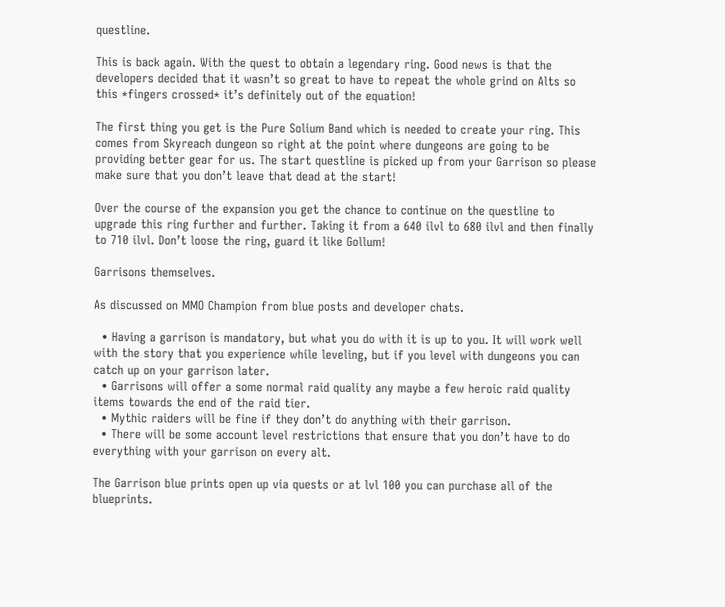questline.

This is back again. With the quest to obtain a legendary ring. Good news is that the developers decided that it wasn’t so great to have to repeat the whole grind on Alts so this *fingers crossed* it’s definitely out of the equation!

The first thing you get is the Pure Solium Band which is needed to create your ring. This comes from Skyreach dungeon so right at the point where dungeons are going to be providing better gear for us. The start questline is picked up from your Garrison so please make sure that you don’t leave that dead at the start!

Over the course of the expansion you get the chance to continue on the questline to upgrade this ring further and further. Taking it from a 640 ilvl to 680 ilvl and then finally to 710 ilvl. Don’t loose the ring, guard it like Gollum!

Garrisons themselves.

As discussed on MMO Champion from blue posts and developer chats.

  • Having a garrison is mandatory, but what you do with it is up to you. It will work well with the story that you experience while leveling, but if you level with dungeons you can catch up on your garrison later.
  • Garrisons will offer a some normal raid quality any maybe a few heroic raid quality items towards the end of the raid tier.
  • Mythic raiders will be fine if they don’t do anything with their garrison.
  • There will be some account level restrictions that ensure that you don’t have to do everything with your garrison on every alt.

The Garrison blue prints open up via quests or at lvl 100 you can purchase all of the blueprints.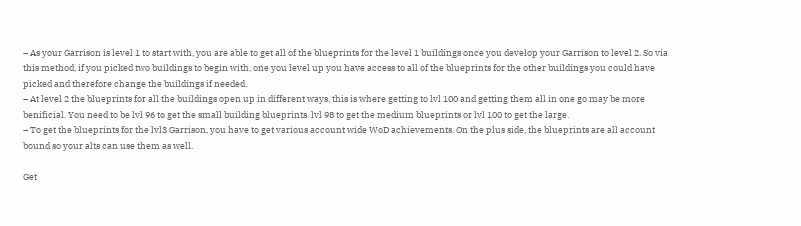– As your Garrison is level 1 to start with, you are able to get all of the blueprints for the level 1 buildings once you develop your Garrison to level 2. So via this method, if you picked two buildings to begin with, one you level up you have access to all of the blueprints for the other buildings you could have picked and therefore change the buildings if needed.
– At level 2 the blueprints for all the buildings open up in different ways, this is where getting to lvl 100 and getting them all in one go may be more benificial. You need to be lvl 96 to get the small building blueprints. lvl 98 to get the medium blueprints or lvl 100 to get the large.
– To get the blueprints for the lvl3 Garrison, you have to get various account wide WoD achievements. On the plus side, the blueprints are all account bound so your alts can use them as well.

Get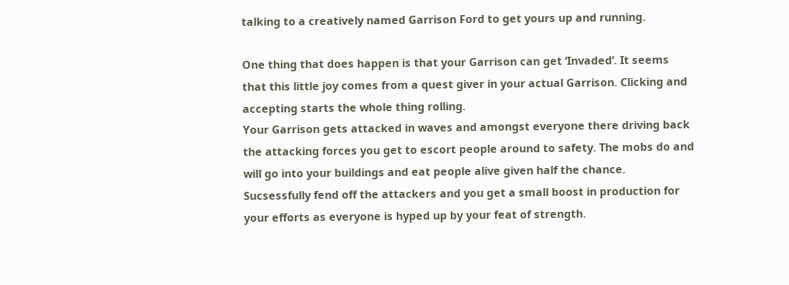talking to a creatively named Garrison Ford to get yours up and running.

One thing that does happen is that your Garrison can get ‘Invaded’. It seems that this little joy comes from a quest giver in your actual Garrison. Clicking and accepting starts the whole thing rolling.
Your Garrison gets attacked in waves and amongst everyone there driving back the attacking forces you get to escort people around to safety. The mobs do and will go into your buildings and eat people alive given half the chance.
Sucsessfully fend off the attackers and you get a small boost in production for your efforts as everyone is hyped up by your feat of strength.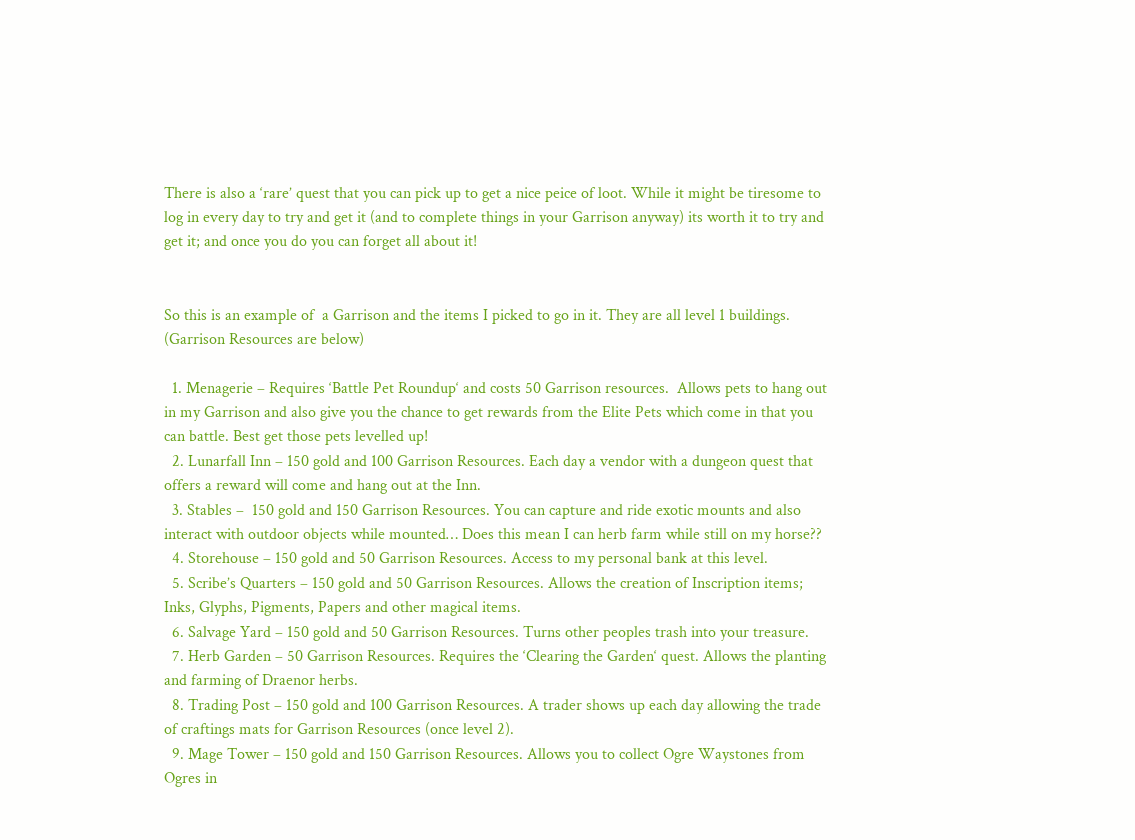There is also a ‘rare’ quest that you can pick up to get a nice peice of loot. While it might be tiresome to log in every day to try and get it (and to complete things in your Garrison anyway) its worth it to try and get it; and once you do you can forget all about it!


So this is an example of  a Garrison and the items I picked to go in it. They are all level 1 buildings. (Garrison Resources are below)

  1. Menagerie – Requires ‘Battle Pet Roundup‘ and costs 50 Garrison resources.  Allows pets to hang out in my Garrison and also give you the chance to get rewards from the Elite Pets which come in that you can battle. Best get those pets levelled up!
  2. Lunarfall Inn – 150 gold and 100 Garrison Resources. Each day a vendor with a dungeon quest that offers a reward will come and hang out at the Inn.
  3. Stables –  150 gold and 150 Garrison Resources. You can capture and ride exotic mounts and also interact with outdoor objects while mounted… Does this mean I can herb farm while still on my horse??
  4. Storehouse – 150 gold and 50 Garrison Resources. Access to my personal bank at this level.
  5. Scribe’s Quarters – 150 gold and 50 Garrison Resources. Allows the creation of Inscription items; Inks, Glyphs, Pigments, Papers and other magical items.
  6. Salvage Yard – 150 gold and 50 Garrison Resources. Turns other peoples trash into your treasure.
  7. Herb Garden – 50 Garrison Resources. Requires the ‘Clearing the Garden‘ quest. Allows the planting and farming of Draenor herbs.
  8. Trading Post – 150 gold and 100 Garrison Resources. A trader shows up each day allowing the trade of craftings mats for Garrison Resources (once level 2).
  9. Mage Tower – 150 gold and 150 Garrison Resources. Allows you to collect Ogre Waystones from Ogres in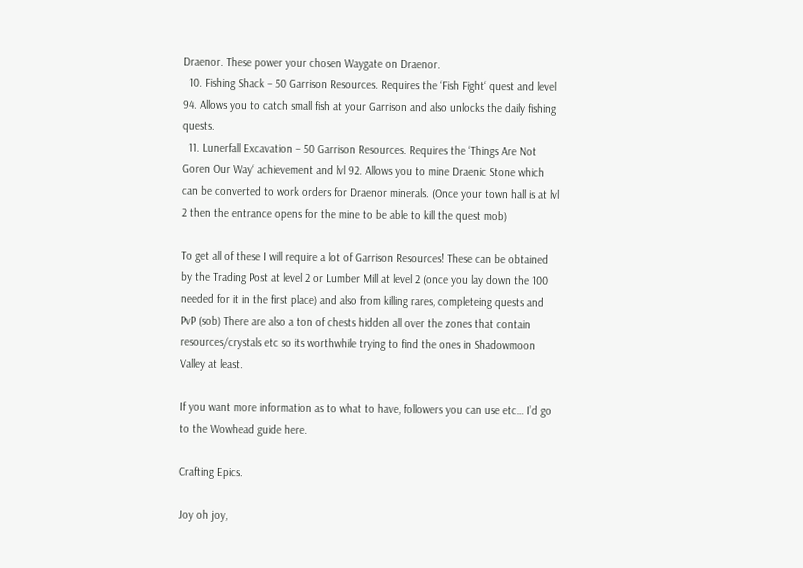Draenor. These power your chosen Waygate on Draenor.
  10. Fishing Shack – 50 Garrison Resources. Requires the ‘Fish Fight‘ quest and level 94. Allows you to catch small fish at your Garrison and also unlocks the daily fishing quests.
  11. Lunerfall Excavation – 50 Garrison Resources. Requires the ‘Things Are Not Goren Our Way‘ achievement and lvl 92. Allows you to mine Draenic Stone which can be converted to work orders for Draenor minerals. (Once your town hall is at lvl 2 then the entrance opens for the mine to be able to kill the quest mob)

To get all of these I will require a lot of Garrison Resources! These can be obtained by the Trading Post at level 2 or Lumber Mill at level 2 (once you lay down the 100 needed for it in the first place) and also from killing rares, completeing quests and PvP (sob) There are also a ton of chests hidden all over the zones that contain resources/crystals etc so its worthwhile trying to find the ones in Shadowmoon Valley at least.

If you want more information as to what to have, followers you can use etc… I’d go to the Wowhead guide here.

Crafting Epics.

Joy oh joy,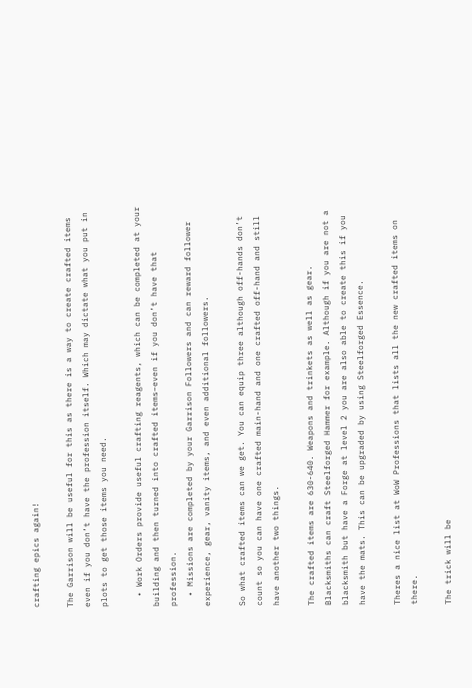crafting epics again!

The Garrison will be useful for this as there is a way to create crafted items even if you don’t have the profession itself. Which may dictate what you put in plots to get those items you need.

  • Work Orders provide useful crafting reagents, which can be completed at your building and then turned into crafted items–even if you don’t have that profession.
  • Missions are completed by your Garrison Followers and can reward follower experience, gear, vanity items, and even additional followers.

So what crafted items can we get. You can equip three although off-hands don’t count so you can have one crafted main-hand and one crafted off-hand and still have another two things.

The crafted items are 630-640. Weapons and trinkets as well as gear.
Blacksmiths can craft Steelforged Hammer for example. Although if you are not a blacksmith but have a Forge at level 2 you are also able to create this if you have the mats. This can be upgraded by using Steelforged Essence.

Theres a nice list at WoW Professions that lists all the new crafted items on there.

The trick will be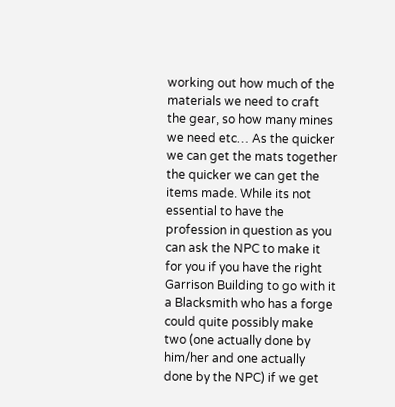working out how much of the materials we need to craft the gear, so how many mines we need etc… As the quicker we can get the mats together the quicker we can get the items made. While its not essential to have the profession in question as you can ask the NPC to make it for you if you have the right Garrison Building to go with it a Blacksmith who has a forge could quite possibly make two (one actually done by him/her and one actually done by the NPC) if we get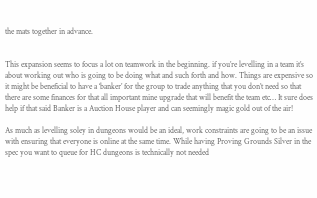the mats together in advance.


This expansion seems to focus a lot on teamwork in the beginning. if you’re levelling in a team it’s about working out who is going to be doing what and such forth and how. Things are expensive so it might be beneficial to have a ‘banker’ for the group to trade anything that you don’t need so that there are some finances for that all important mine upgrade that will benefit the team etc… It sure does help if that said Banker is a Auction House player and can seemingly magic gold out of the air!

As much as levelling soley in dungeons would be an ideal, work constraints are going to be an issue with ensuring that everyone is online at the same time. While having Proving Grounds Silver in the spec you want to queue for HC dungeons is technically not needed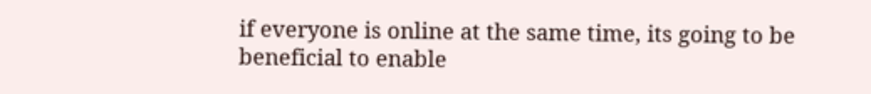if everyone is online at the same time, its going to be beneficial to enable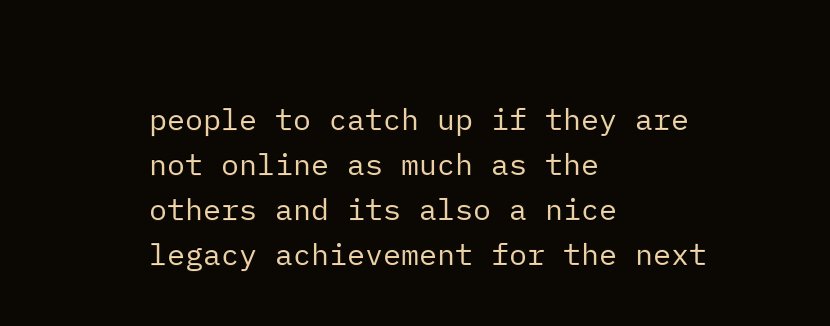people to catch up if they are not online as much as the others and its also a nice legacy achievement for the next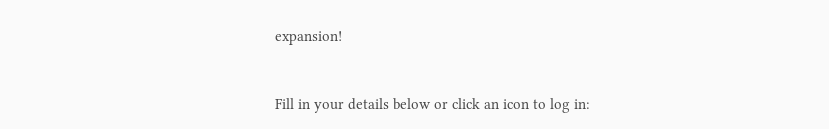expansion!



Fill in your details below or click an icon to log in: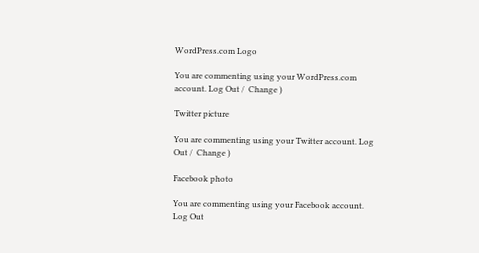WordPress.com Logo

You are commenting using your WordPress.com account. Log Out /  Change )

Twitter picture

You are commenting using your Twitter account. Log Out /  Change )

Facebook photo

You are commenting using your Facebook account. Log Out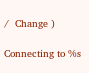/  Change )

Connecting to %s